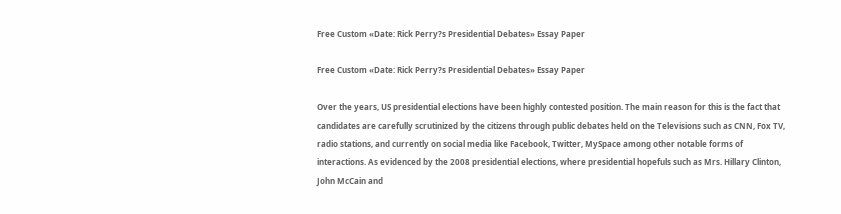Free Custom «Date: Rick Perry?s Presidential Debates» Essay Paper

Free Custom «Date: Rick Perry?s Presidential Debates» Essay Paper

Over the years, US presidential elections have been highly contested position. The main reason for this is the fact that candidates are carefully scrutinized by the citizens through public debates held on the Televisions such as CNN, Fox TV, radio stations, and currently on social media like Facebook, Twitter, MySpace among other notable forms of interactions. As evidenced by the 2008 presidential elections, where presidential hopefuls such as Mrs. Hillary Clinton, John McCain and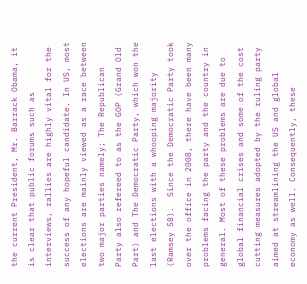the current President, Mr. Barrack Obama, it is clear that public forums such as interviews, rallies are highly vital for the success of any hopeful candidate. In US, most elections are mainly viewed as a race between two major parties namely; The Republican Party also refereed to as the GOP (Grand Old Part) and The Democratic Party, which won the last elections with a whooping majority (Ramsey 58).  Since the Democratic Party took over the office in 2008, there have been many problems facing the party and the country in general. Most of these problems are due to global financial crises and some of the cost cutting measures adopted by the ruling party aimed at streamlining the US and global economy as well. Consequently, these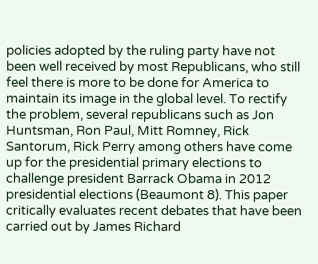policies adopted by the ruling party have not been well received by most Republicans, who still feel there is more to be done for America to maintain its image in the global level. To rectify the problem, several republicans such as Jon Huntsman, Ron Paul, Mitt Romney, Rick Santorum, Rick Perry among others have come up for the presidential primary elections to challenge president Barrack Obama in 2012 presidential elections (Beaumont 8). This paper critically evaluates recent debates that have been carried out by James Richard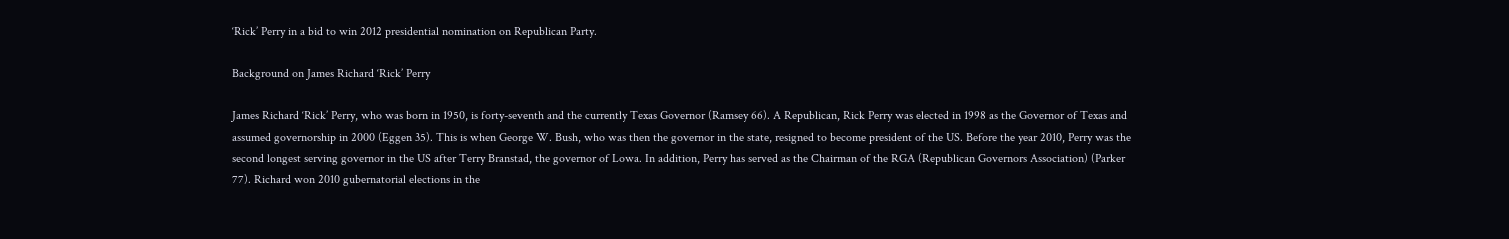‘Rick’ Perry in a bid to win 2012 presidential nomination on Republican Party.

Background on James Richard ‘Rick’ Perry

James Richard ‘Rick’ Perry, who was born in 1950, is forty-seventh and the currently Texas Governor (Ramsey 66). A Republican, Rick Perry was elected in 1998 as the Governor of Texas and assumed governorship in 2000 (Eggen 35). This is when George W. Bush, who was then the governor in the state, resigned to become president of the US. Before the year 2010, Perry was the second longest serving governor in the US after Terry Branstad, the governor of Lowa. In addition, Perry has served as the Chairman of the RGA (Republican Governors Association) (Parker 77). Richard won 2010 gubernatorial elections in the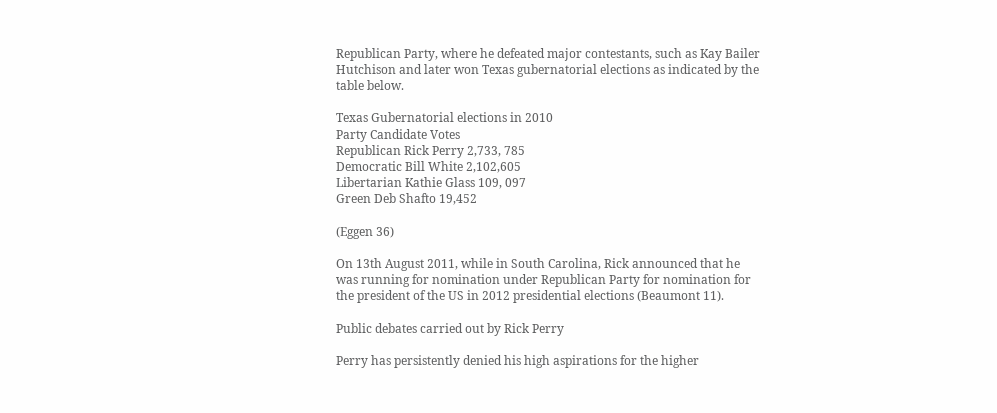Republican Party, where he defeated major contestants, such as Kay Bailer Hutchison and later won Texas gubernatorial elections as indicated by the table below.

Texas Gubernatorial elections in 2010
Party Candidate Votes
Republican Rick Perry 2,733, 785
Democratic Bill White 2,102,605
Libertarian Kathie Glass 109, 097
Green Deb Shafto 19,452

(Eggen 36)

On 13th August 2011, while in South Carolina, Rick announced that he was running for nomination under Republican Party for nomination for the president of the US in 2012 presidential elections (Beaumont 11).

Public debates carried out by Rick Perry

Perry has persistently denied his high aspirations for the higher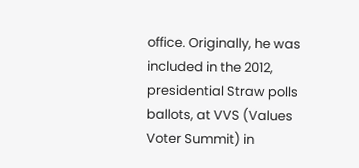office. Originally, he was included in the 2012, presidential Straw polls ballots, at VVS (Values Voter Summit) in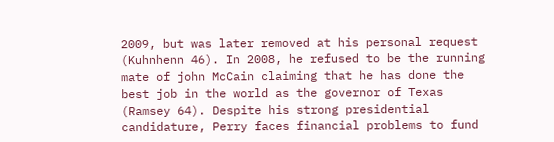2009, but was later removed at his personal request (Kuhnhenn 46). In 2008, he refused to be the running mate of john McCain claiming that he has done the best job in the world as the governor of Texas (Ramsey 64). Despite his strong presidential candidature, Perry faces financial problems to fund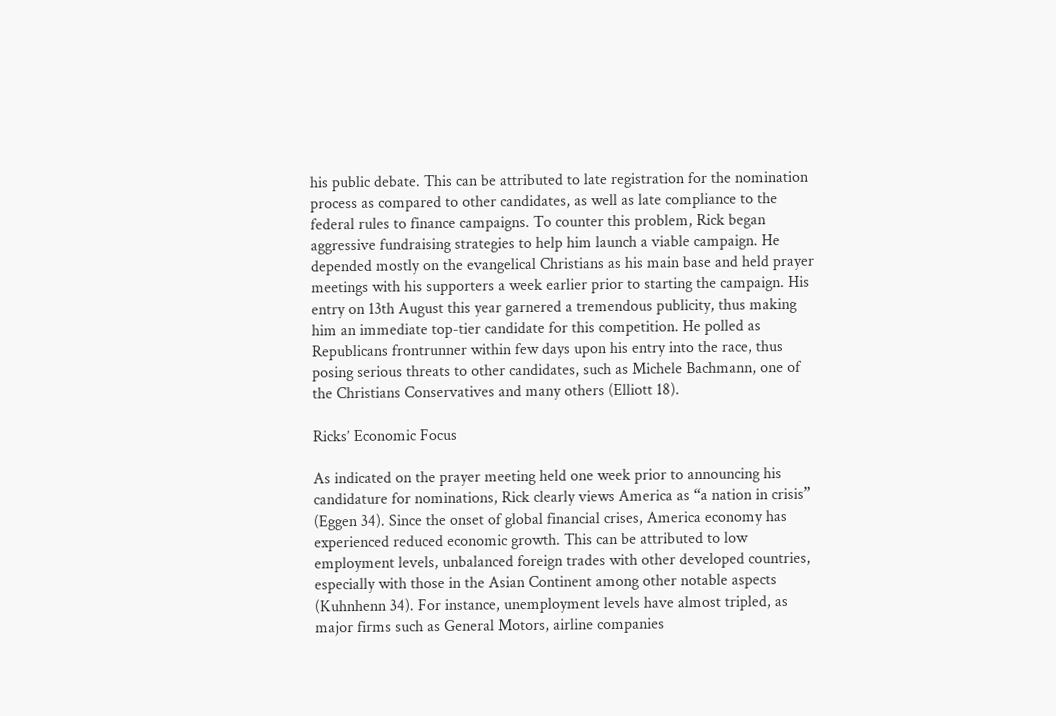his public debate. This can be attributed to late registration for the nomination process as compared to other candidates, as well as late compliance to the federal rules to finance campaigns. To counter this problem, Rick began aggressive fundraising strategies to help him launch a viable campaign. He depended mostly on the evangelical Christians as his main base and held prayer meetings with his supporters a week earlier prior to starting the campaign. His entry on 13th August this year garnered a tremendous publicity, thus making him an immediate top-tier candidate for this competition. He polled as Republicans frontrunner within few days upon his entry into the race, thus posing serious threats to other candidates, such as Michele Bachmann, one of the Christians Conservatives and many others (Elliott 18).

Ricks’ Economic Focus

As indicated on the prayer meeting held one week prior to announcing his candidature for nominations, Rick clearly views America as “a nation in crisis” (Eggen 34). Since the onset of global financial crises, America economy has experienced reduced economic growth. This can be attributed to low employment levels, unbalanced foreign trades with other developed countries, especially with those in the Asian Continent among other notable aspects (Kuhnhenn 34). For instance, unemployment levels have almost tripled, as major firms such as General Motors, airline companies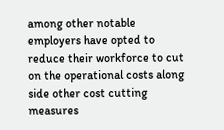among other notable employers have opted to reduce their workforce to cut on the operational costs along side other cost cutting measures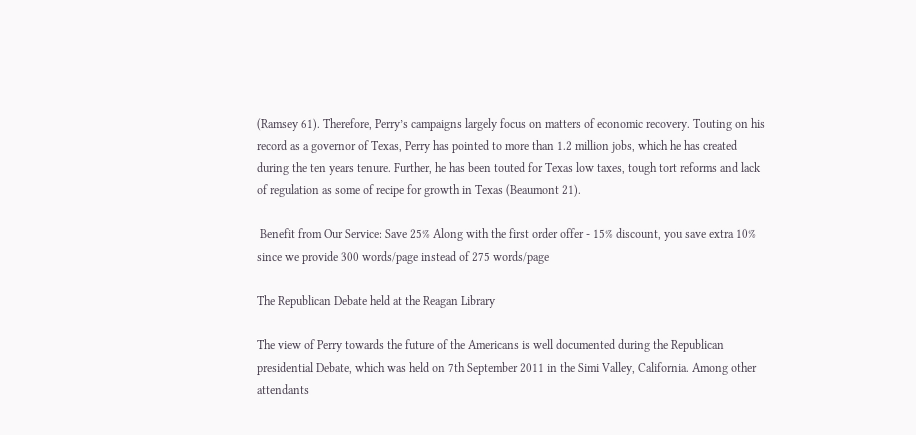(Ramsey 61). Therefore, Perry’s campaigns largely focus on matters of economic recovery. Touting on his record as a governor of Texas, Perry has pointed to more than 1.2 million jobs, which he has created during the ten years tenure. Further, he has been touted for Texas low taxes, tough tort reforms and lack of regulation as some of recipe for growth in Texas (Beaumont 21).

 Benefit from Our Service: Save 25% Along with the first order offer - 15% discount, you save extra 10% since we provide 300 words/page instead of 275 words/page

The Republican Debate held at the Reagan Library

The view of Perry towards the future of the Americans is well documented during the Republican presidential Debate, which was held on 7th September 2011 in the Simi Valley, California. Among other attendants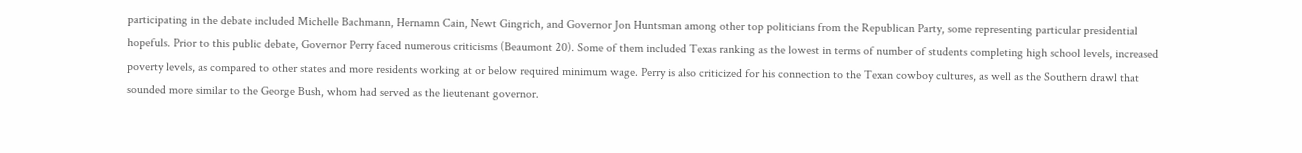participating in the debate included Michelle Bachmann, Hernamn Cain, Newt Gingrich, and Governor Jon Huntsman among other top politicians from the Republican Party, some representing particular presidential hopefuls. Prior to this public debate, Governor Perry faced numerous criticisms (Beaumont 20). Some of them included Texas ranking as the lowest in terms of number of students completing high school levels, increased poverty levels, as compared to other states and more residents working at or below required minimum wage. Perry is also criticized for his connection to the Texan cowboy cultures, as well as the Southern drawl that sounded more similar to the George Bush, whom had served as the lieutenant governor.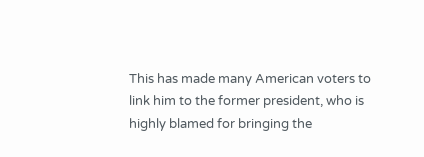This has made many American voters to link him to the former president, who is highly blamed for bringing the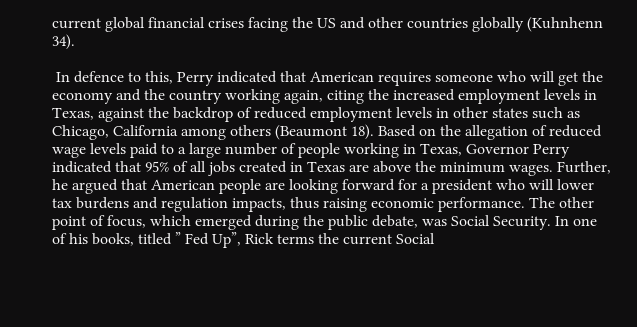current global financial crises facing the US and other countries globally (Kuhnhenn 34).

 In defence to this, Perry indicated that American requires someone who will get the economy and the country working again, citing the increased employment levels in Texas, against the backdrop of reduced employment levels in other states such as Chicago, California among others (Beaumont 18). Based on the allegation of reduced wage levels paid to a large number of people working in Texas, Governor Perry indicated that 95% of all jobs created in Texas are above the minimum wages. Further, he argued that American people are looking forward for a president who will lower tax burdens and regulation impacts, thus raising economic performance. The other point of focus, which emerged during the public debate, was Social Security. In one of his books, titled ” Fed Up”, Rick terms the current Social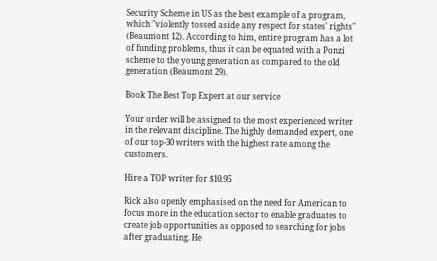Security Scheme in US as the best example of a program, which "violently tossed aside any respect for states' rights" (Beaumont 12). According to him, entire program has a lot of funding problems, thus it can be equated with a Ponzi scheme to the young generation as compared to the old generation (Beaumont 29).

Book The Best Top Expert at our service

Your order will be assigned to the most experienced writer in the relevant discipline. The highly demanded expert, one of our top-30 writers with the highest rate among the customers.

Hire a TOP writer for $10.95

Rick also openly emphasised on the need for American to focus more in the education sector to enable graduates to create job opportunities as opposed to searching for jobs after graduating. He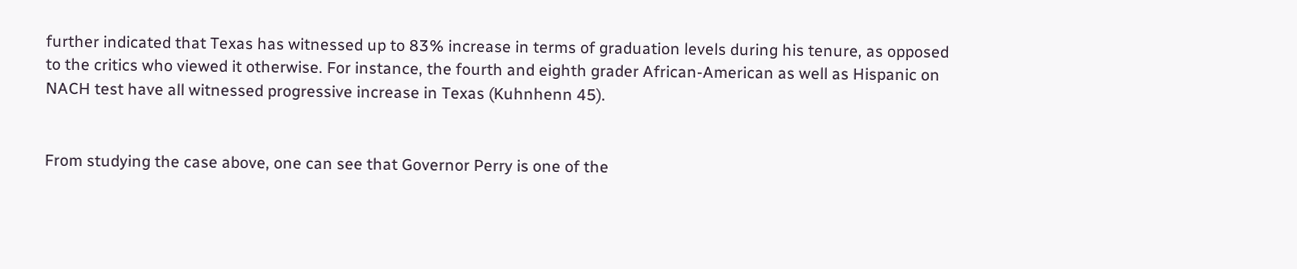further indicated that Texas has witnessed up to 83% increase in terms of graduation levels during his tenure, as opposed to the critics who viewed it otherwise. For instance, the fourth and eighth grader African-American as well as Hispanic on NACH test have all witnessed progressive increase in Texas (Kuhnhenn 45).


From studying the case above, one can see that Governor Perry is one of the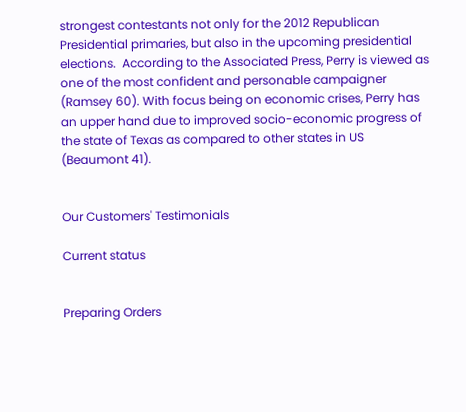strongest contestants not only for the 2012 Republican Presidential primaries, but also in the upcoming presidential elections.  According to the Associated Press, Perry is viewed as one of the most confident and personable campaigner (Ramsey 60). With focus being on economic crises, Perry has an upper hand due to improved socio-economic progress of the state of Texas as compared to other states in US (Beaumont 41).


Our Customers' Testimonials

Current status


Preparing Orders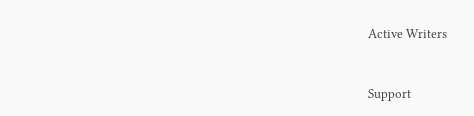Active Writers


Support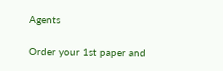Agents

Order your 1st paper and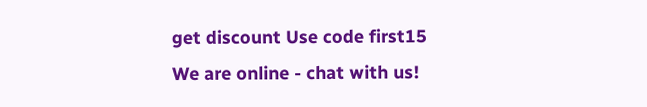get discount Use code first15
We are online - chat with us!